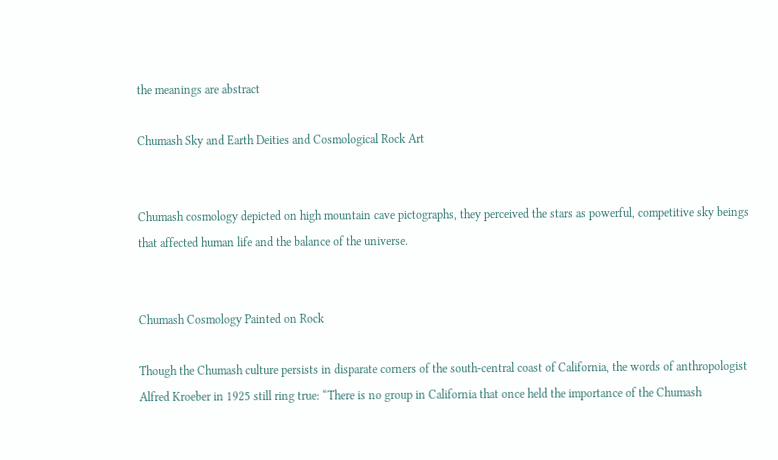the meanings are abstract

Chumash Sky and Earth Deities and Cosmological Rock Art


Chumash cosmology depicted on high mountain cave pictographs, they perceived the stars as powerful, competitive sky beings that affected human life and the balance of the universe.


Chumash Cosmology Painted on Rock

Though the Chumash culture persists in disparate corners of the south-central coast of California, the words of anthropologist Alfred Kroeber in 1925 still ring true: “There is no group in California that once held the importance of the Chumash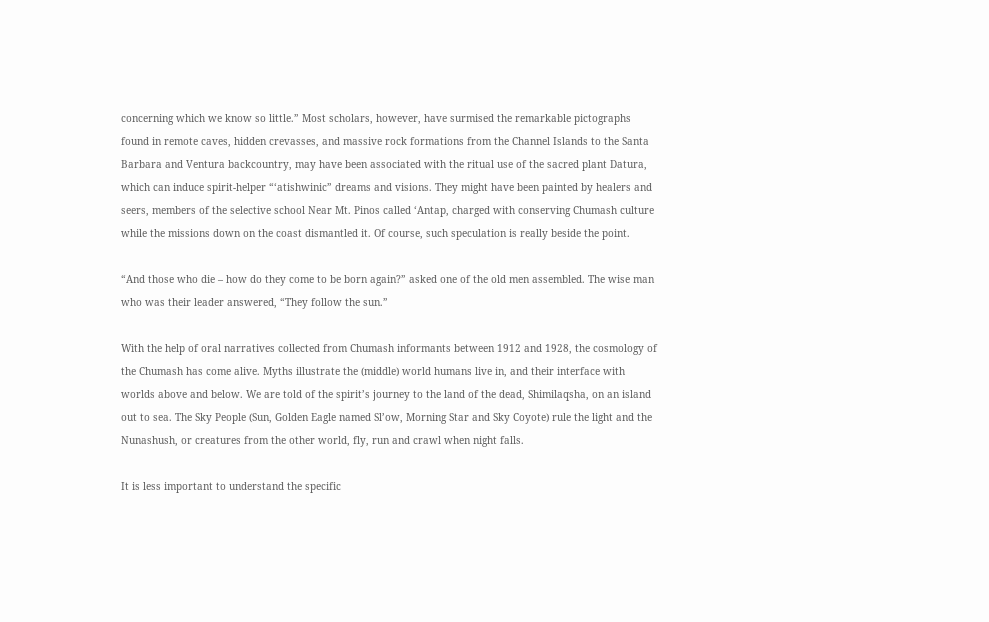concerning which we know so little.” Most scholars, however, have surmised the remarkable pictographs found in remote caves, hidden crevasses, and massive rock formations from the Channel Islands to the Santa Barbara and Ventura backcountry, may have been associated with the ritual use of the sacred plant Datura, which can induce spirit-helper “‘atishwinic” dreams and visions. They might have been painted by healers and seers, members of the selective school Near Mt. Pinos called ‘Antap, charged with conserving Chumash culture while the missions down on the coast dismantled it. Of course, such speculation is really beside the point.

“And those who die – how do they come to be born again?” asked one of the old men assembled. The wise man who was their leader answered, “They follow the sun.”

With the help of oral narratives collected from Chumash informants between 1912 and 1928, the cosmology of the Chumash has come alive. Myths illustrate the (middle) world humans live in, and their interface with worlds above and below. We are told of the spirit’s journey to the land of the dead, Shimilaqsha, on an island out to sea. The Sky People (Sun, Golden Eagle named Sl’ow, Morning Star and Sky Coyote) rule the light and the Nunashush, or creatures from the other world, fly, run and crawl when night falls.

It is less important to understand the specific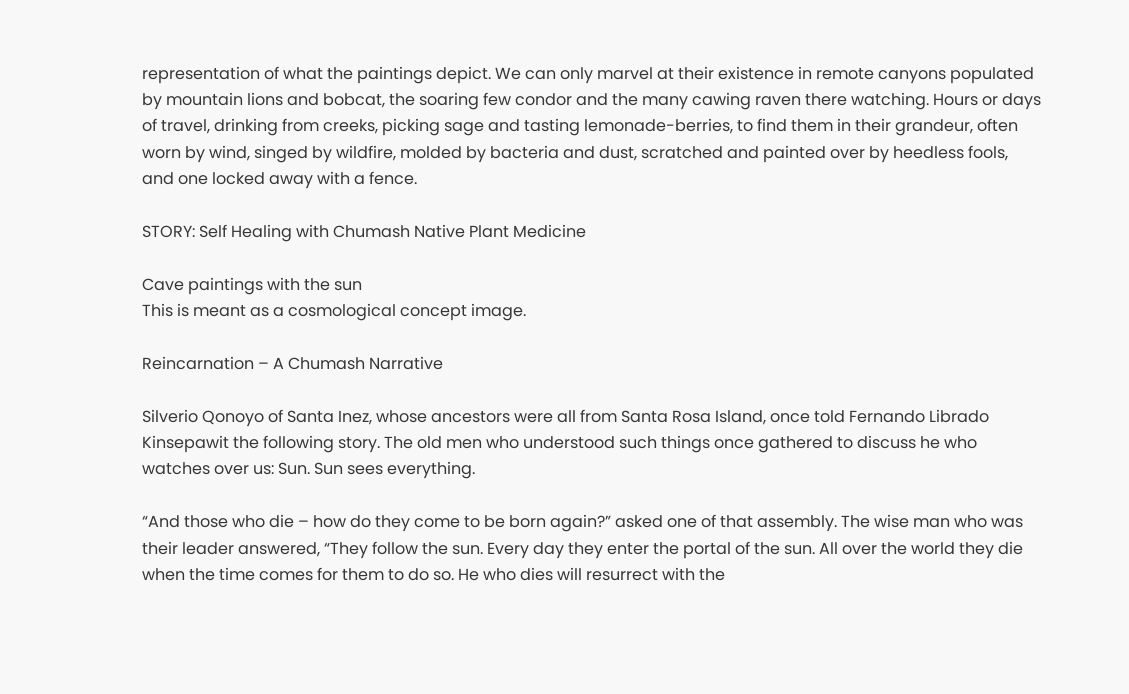representation of what the paintings depict. We can only marvel at their existence in remote canyons populated by mountain lions and bobcat, the soaring few condor and the many cawing raven there watching. Hours or days of travel, drinking from creeks, picking sage and tasting lemonade-berries, to find them in their grandeur, often worn by wind, singed by wildfire, molded by bacteria and dust, scratched and painted over by heedless fools, and one locked away with a fence.

STORY: Self Healing with Chumash Native Plant Medicine

Cave paintings with the sun
This is meant as a cosmological concept image.

Reincarnation – A Chumash Narrative

Silverio Qonoyo of Santa Inez, whose ancestors were all from Santa Rosa Island, once told Fernando Librado Kinsepawit the following story. The old men who understood such things once gathered to discuss he who watches over us: Sun. Sun sees everything.

“And those who die – how do they come to be born again?” asked one of that assembly. The wise man who was their leader answered, “They follow the sun. Every day they enter the portal of the sun. All over the world they die when the time comes for them to do so. He who dies will resurrect with the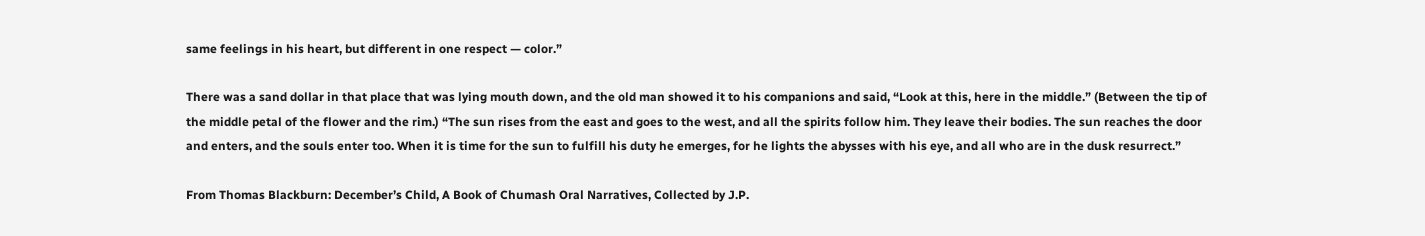same feelings in his heart, but different in one respect — color.”

There was a sand dollar in that place that was lying mouth down, and the old man showed it to his companions and said, “Look at this, here in the middle.” (Between the tip of the middle petal of the flower and the rim.) “The sun rises from the east and goes to the west, and all the spirits follow him. They leave their bodies. The sun reaches the door and enters, and the souls enter too. When it is time for the sun to fulfill his duty he emerges, for he lights the abysses with his eye, and all who are in the dusk resurrect.”

From Thomas Blackburn: December’s Child, A Book of Chumash Oral Narratives, Collected by J.P.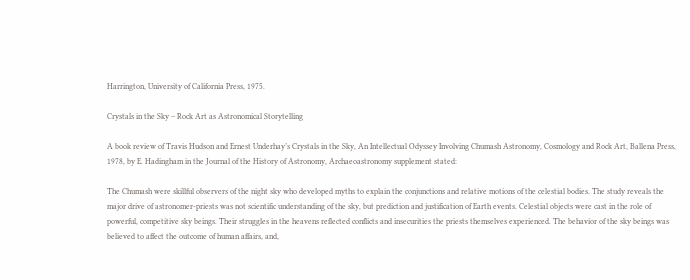Harrington, University of California Press, 1975.

Crystals in the Sky – Rock Art as Astronomical Storytelling

A book review of Travis Hudson and Ernest Underhay’s Crystals in the Sky, An Intellectual Odyssey Involving Chumash Astronomy, Cosmology and Rock Art, Ballena Press, 1978, by E. Hadingham in the Journal of the History of Astronomy, Archaeoastronomy supplement stated:

The Chumash were skillful observers of the night sky who developed myths to explain the conjunctions and relative motions of the celestial bodies. The study reveals the major drive of astronomer-priests was not scientific understanding of the sky, but prediction and justification of Earth events. Celestial objects were cast in the role of powerful, competitive sky beings. Their struggles in the heavens reflected conflicts and insecurities the priests themselves experienced. The behavior of the sky beings was believed to affect the outcome of human affairs, and,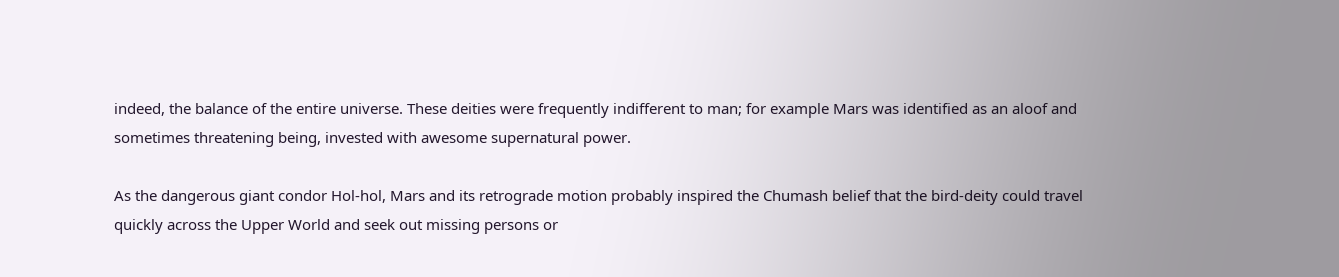indeed, the balance of the entire universe. These deities were frequently indifferent to man; for example Mars was identified as an aloof and sometimes threatening being, invested with awesome supernatural power.

As the dangerous giant condor Hol-hol, Mars and its retrograde motion probably inspired the Chumash belief that the bird-deity could travel quickly across the Upper World and seek out missing persons or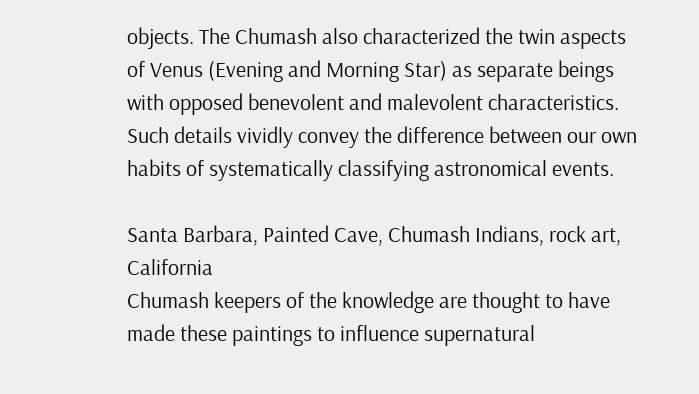objects. The Chumash also characterized the twin aspects of Venus (Evening and Morning Star) as separate beings with opposed benevolent and malevolent characteristics. Such details vividly convey the difference between our own habits of systematically classifying astronomical events.

Santa Barbara, Painted Cave, Chumash Indians, rock art, California
Chumash keepers of the knowledge are thought to have made these paintings to influence supernatural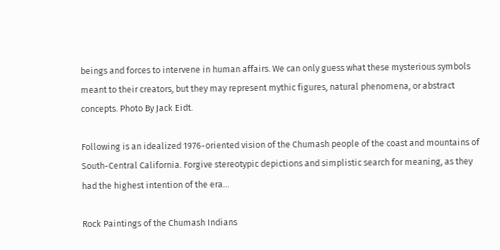beings and forces to intervene in human affairs. We can only guess what these mysterious symbols meant to their creators, but they may represent mythic figures, natural phenomena, or abstract concepts. Photo By Jack Eidt.

Following is an idealized 1976-oriented vision of the Chumash people of the coast and mountains of South-Central California. Forgive stereotypic depictions and simplistic search for meaning, as they had the highest intention of the era…

Rock Paintings of the Chumash Indians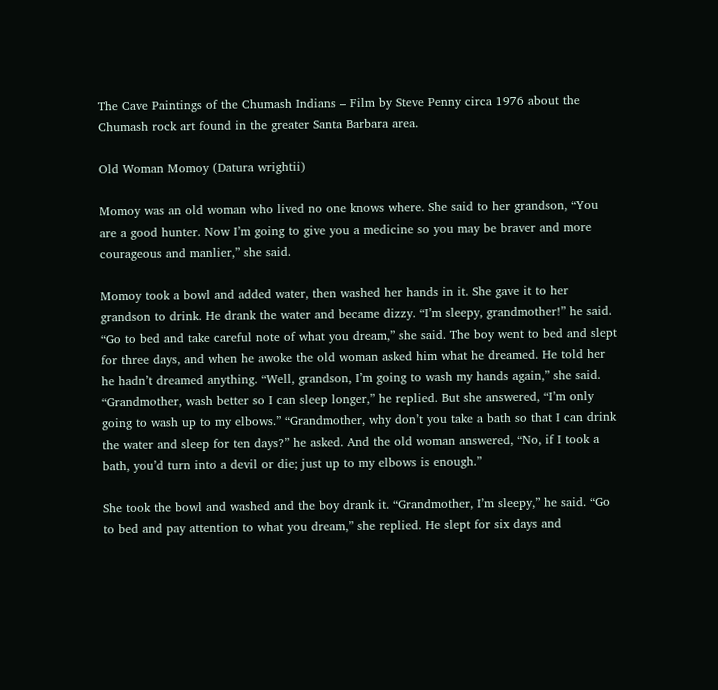The Cave Paintings of the Chumash Indians – Film by Steve Penny circa 1976 about the Chumash rock art found in the greater Santa Barbara area.

Old Woman Momoy (Datura wrightii)

Momoy was an old woman who lived no one knows where. She said to her grandson, “You are a good hunter. Now I’m going to give you a medicine so you may be braver and more courageous and manlier,” she said.

Momoy took a bowl and added water, then washed her hands in it. She gave it to her grandson to drink. He drank the water and became dizzy. “I’m sleepy, grandmother!” he said. “Go to bed and take careful note of what you dream,” she said. The boy went to bed and slept for three days, and when he awoke the old woman asked him what he dreamed. He told her he hadn’t dreamed anything. “Well, grandson, I’m going to wash my hands again,” she said. “Grandmother, wash better so I can sleep longer,” he replied. But she answered, “I’m only going to wash up to my elbows.” “Grandmother, why don’t you take a bath so that I can drink the water and sleep for ten days?” he asked. And the old woman answered, “No, if I took a bath, you’d turn into a devil or die; just up to my elbows is enough.”

She took the bowl and washed and the boy drank it. “Grandmother, I’m sleepy,” he said. “Go to bed and pay attention to what you dream,” she replied. He slept for six days and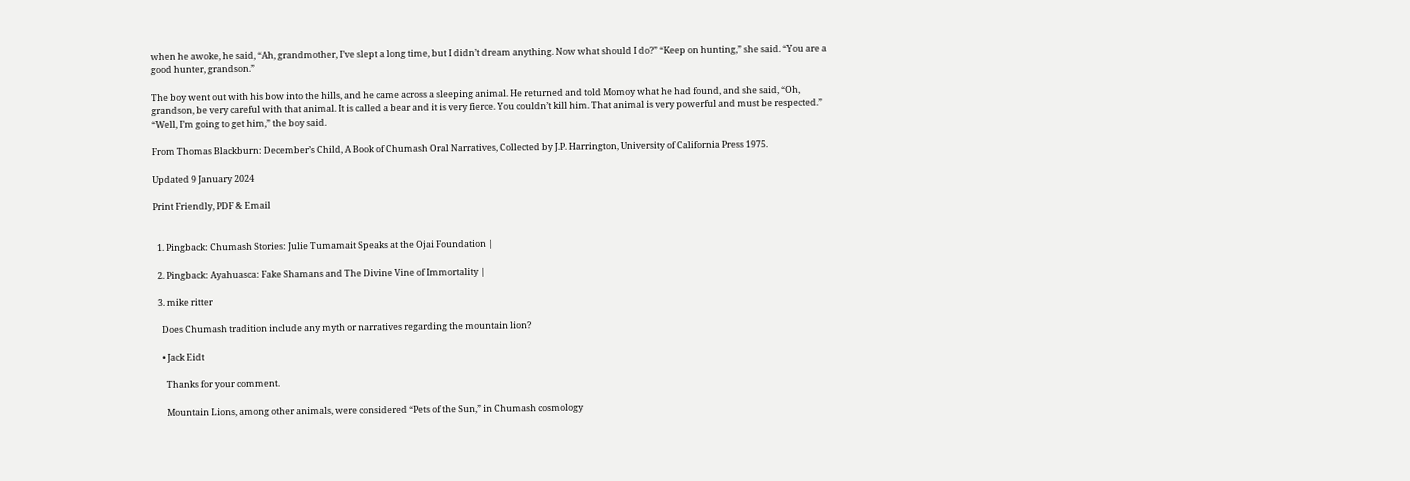when he awoke, he said, “Ah, grandmother, I’ve slept a long time, but I didn’t dream anything. Now what should I do?” “Keep on hunting,” she said. “You are a good hunter, grandson.”

The boy went out with his bow into the hills, and he came across a sleeping animal. He returned and told Momoy what he had found, and she said, “Oh, grandson, be very careful with that animal. It is called a bear and it is very fierce. You couldn’t kill him. That animal is very powerful and must be respected.” “Well, I’m going to get him,” the boy said.

From Thomas Blackburn: December’s Child, A Book of Chumash Oral Narratives, Collected by J.P. Harrington, University of California Press 1975.

Updated 9 January 2024

Print Friendly, PDF & Email


  1. Pingback: Chumash Stories: Julie Tumamait Speaks at the Ojai Foundation |

  2. Pingback: Ayahuasca: Fake Shamans and The Divine Vine of Immortality |

  3. mike ritter

    Does Chumash tradition include any myth or narratives regarding the mountain lion?

    • Jack Eidt

      Thanks for your comment.

      Mountain Lions, among other animals, were considered “Pets of the Sun,” in Chumash cosmology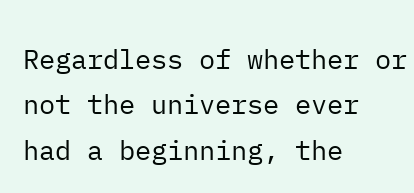Regardless of whether or not the universe ever had a beginning, the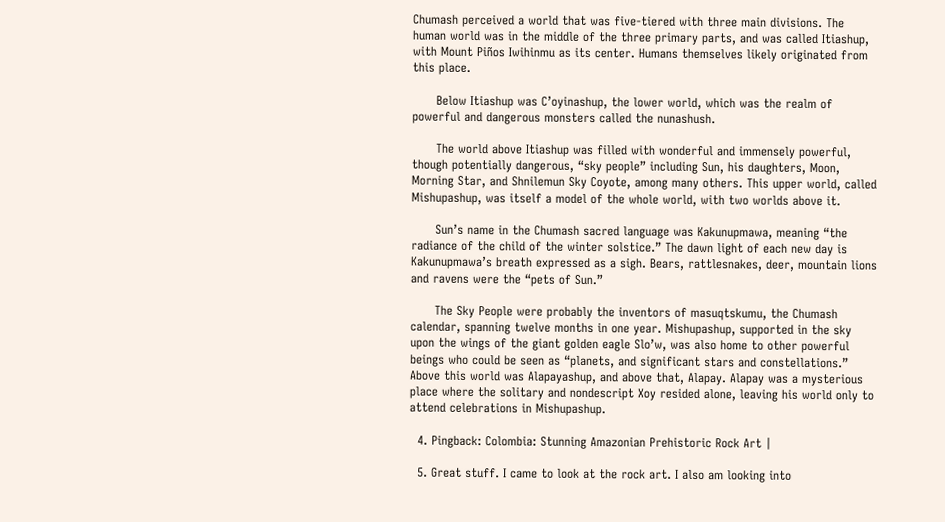Chumash perceived a world that was five-tiered with three main divisions. The human world was in the middle of the three primary parts, and was called Itiashup, with Mount Piños Iwihinmu as its center. Humans themselves likely originated from this place.

      Below Itiashup was C’oyinashup, the lower world, which was the realm of powerful and dangerous monsters called the nunashush.

      The world above Itiashup was filled with wonderful and immensely powerful, though potentially dangerous, “sky people” including Sun, his daughters, Moon, Morning Star, and Shnilemun Sky Coyote, among many others. This upper world, called Mishupashup, was itself a model of the whole world, with two worlds above it.

      Sun’s name in the Chumash sacred language was Kakunupmawa, meaning “the radiance of the child of the winter solstice.” The dawn light of each new day is Kakunupmawa’s breath expressed as a sigh. Bears, rattlesnakes, deer, mountain lions and ravens were the “pets of Sun.”

      The Sky People were probably the inventors of masuqtskumu, the Chumash calendar, spanning twelve months in one year. Mishupashup, supported in the sky upon the wings of the giant golden eagle Slo’w, was also home to other powerful beings who could be seen as “planets, and significant stars and constellations.” Above this world was Alapayashup, and above that, Alapay. Alapay was a mysterious place where the solitary and nondescript Xoy resided alone, leaving his world only to attend celebrations in Mishupashup.

  4. Pingback: Colombia: Stunning Amazonian Prehistoric Rock Art |

  5. Great stuff. I came to look at the rock art. I also am looking into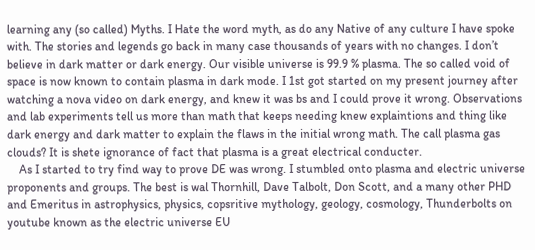learning any (so called) Myths. I Hate the word myth, as do any Native of any culture I have spoke with. The stories and legends go back in many case thousands of years with no changes. I don’t believe in dark matter or dark energy. Our visible universe is 99.9 % plasma. The so called void of space is now known to contain plasma in dark mode. I 1st got started on my present journey after watching a nova video on dark energy, and knew it was bs and I could prove it wrong. Observations and lab experiments tell us more than math that keeps needing knew explaintions and thing like dark energy and dark matter to explain the flaws in the initial wrong math. The call plasma gas clouds? It is shete ignorance of fact that plasma is a great electrical conducter.
    As I started to try find way to prove DE was wrong. I stumbled onto plasma and electric universe proponents and groups. The best is wal Thornhill, Dave Talbolt, Don Scott, and a many other PHD and Emeritus in astrophysics, physics, copsritive mythology, geology, cosmology, Thunderbolts on youtube known as the electric universe EU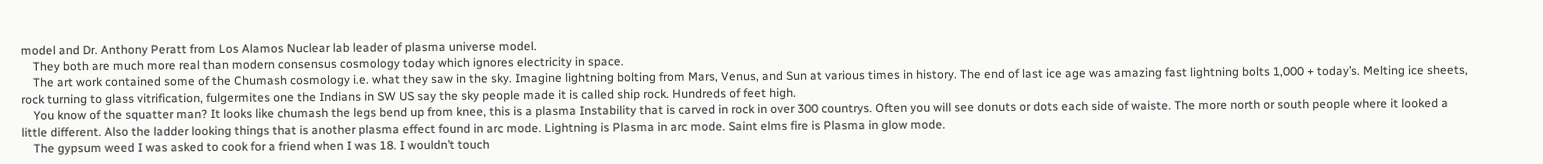model and Dr. Anthony Peratt from Los Alamos Nuclear lab leader of plasma universe model.
    They both are much more real than modern consensus cosmology today which ignores electricity in space.
    The art work contained some of the Chumash cosmology i.e. what they saw in the sky. Imagine lightning bolting from Mars, Venus, and Sun at various times in history. The end of last ice age was amazing fast lightning bolts 1,000 + today’s. Melting ice sheets, rock turning to glass vitrification, fulgermites one the Indians in SW US say the sky people made it is called ship rock. Hundreds of feet high.
    You know of the squatter man? It looks like chumash the legs bend up from knee, this is a plasma Instability that is carved in rock in over 300 countrys. Often you will see donuts or dots each side of waiste. The more north or south people where it looked a little different. Also the ladder looking things that is another plasma effect found in arc mode. Lightning is Plasma in arc mode. Saint elms fire is Plasma in glow mode.
    The gypsum weed I was asked to cook for a friend when I was 18. I wouldn’t touch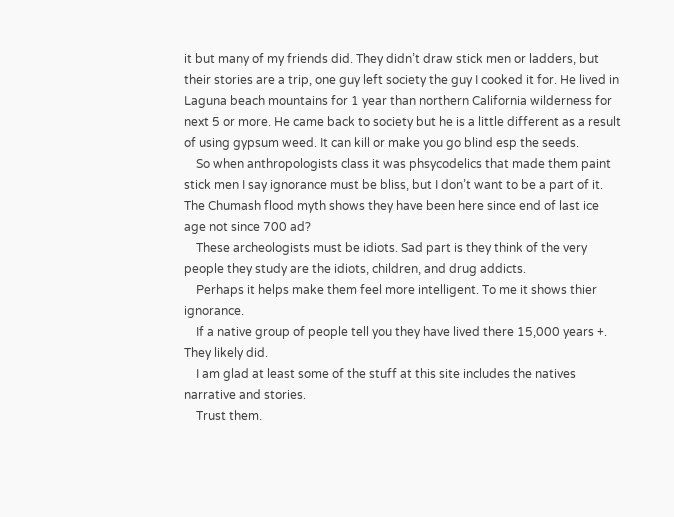it but many of my friends did. They didn’t draw stick men or ladders, but their stories are a trip, one guy left society the guy I cooked it for. He lived in Laguna beach mountains for 1 year than northern California wilderness for next 5 or more. He came back to society but he is a little different as a result of using gypsum weed. It can kill or make you go blind esp the seeds.
    So when anthropologists class it was phsycodelics that made them paint stick men I say ignorance must be bliss, but I don’t want to be a part of it. The Chumash flood myth shows they have been here since end of last ice age not since 700 ad?
    These archeologists must be idiots. Sad part is they think of the very people they study are the idiots, children, and drug addicts.
    Perhaps it helps make them feel more intelligent. To me it shows thier ignorance.
    If a native group of people tell you they have lived there 15,000 years +. They likely did.
    I am glad at least some of the stuff at this site includes the natives narrative and stories.
    Trust them.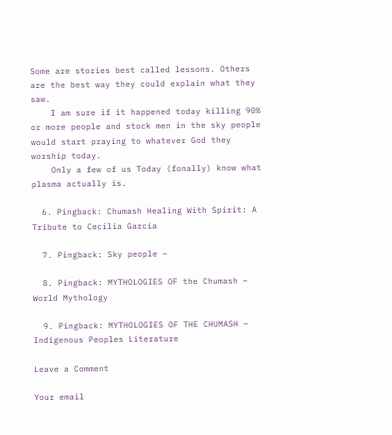Some are stories best called lessons. Others are the best way they could explain what they saw.
    I am sure if it happened today killing 90% or more people and stock men in the sky people would start praying to whatever God they worship today.
    Only a few of us Today (fonally) know what plasma actually is.

  6. Pingback: Chumash Healing With Spirit: A Tribute to Cecilia Garcia

  7. Pingback: Sky people –

  8. Pingback: MYTHOLOGIES OF the Chumash – World Mythology

  9. Pingback: MYTHOLOGIES OF THE CHUMASH – Indigenous Peoples Literature

Leave a Comment

Your email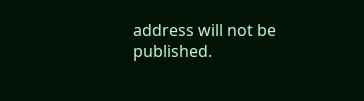address will not be published.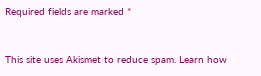Required fields are marked *


This site uses Akismet to reduce spam. Learn how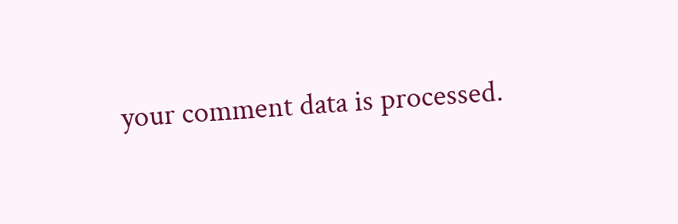your comment data is processed.